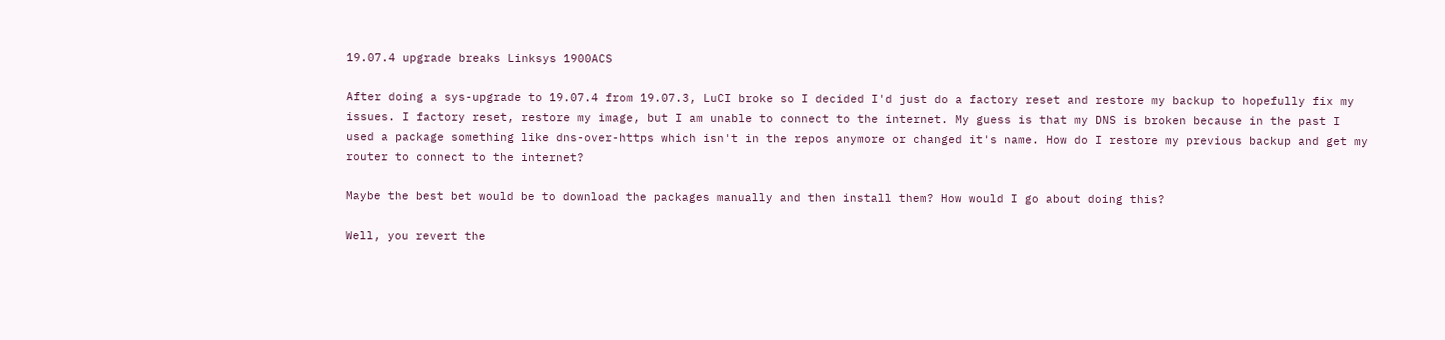19.07.4 upgrade breaks Linksys 1900ACS

After doing a sys-upgrade to 19.07.4 from 19.07.3, LuCI broke so I decided I'd just do a factory reset and restore my backup to hopefully fix my issues. I factory reset, restore my image, but I am unable to connect to the internet. My guess is that my DNS is broken because in the past I used a package something like dns-over-https which isn't in the repos anymore or changed it's name. How do I restore my previous backup and get my router to connect to the internet?

Maybe the best bet would be to download the packages manually and then install them? How would I go about doing this?

Well, you revert the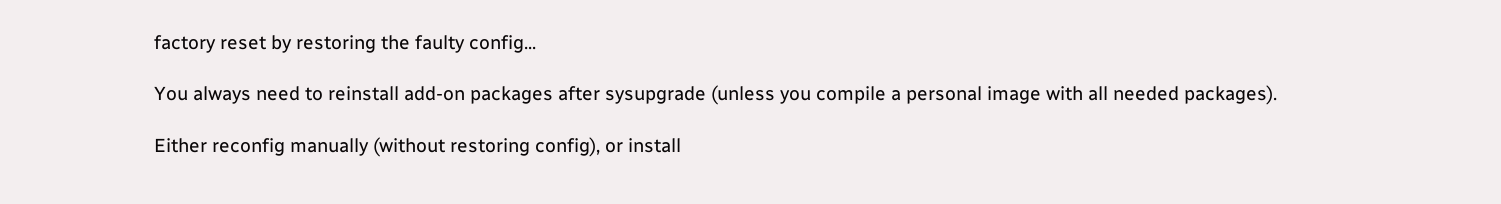factory reset by restoring the faulty config...

You always need to reinstall add-on packages after sysupgrade (unless you compile a personal image with all needed packages).

Either reconfig manually (without restoring config), or install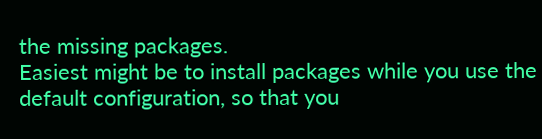the missing packages.
Easiest might be to install packages while you use the default configuration, so that you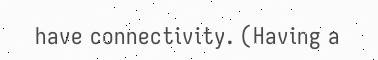have connectivity. (Having a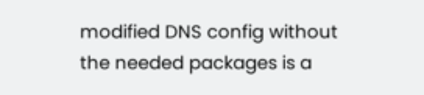modified DNS config without the needed packages is a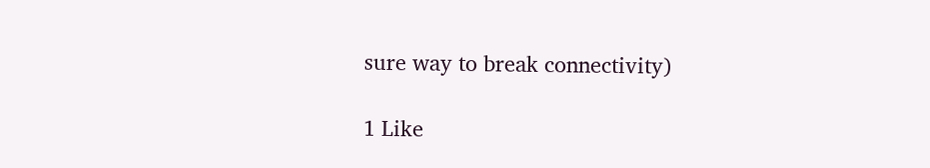sure way to break connectivity)

1 Like